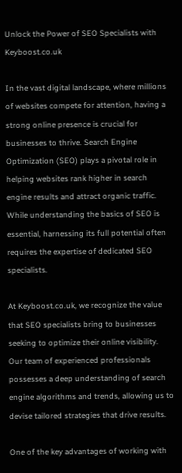Unlock the Power of SEO Specialists with Keyboost.co.uk

In the vast digital landscape, where millions of websites compete for attention, having a strong online presence is crucial for businesses to thrive. Search Engine Optimization (SEO) plays a pivotal role in helping websites rank higher in search engine results and attract organic traffic. While understanding the basics of SEO is essential, harnessing its full potential often requires the expertise of dedicated SEO specialists.

At Keyboost.co.uk, we recognize the value that SEO specialists bring to businesses seeking to optimize their online visibility. Our team of experienced professionals possesses a deep understanding of search engine algorithms and trends, allowing us to devise tailored strategies that drive results.

One of the key advantages of working with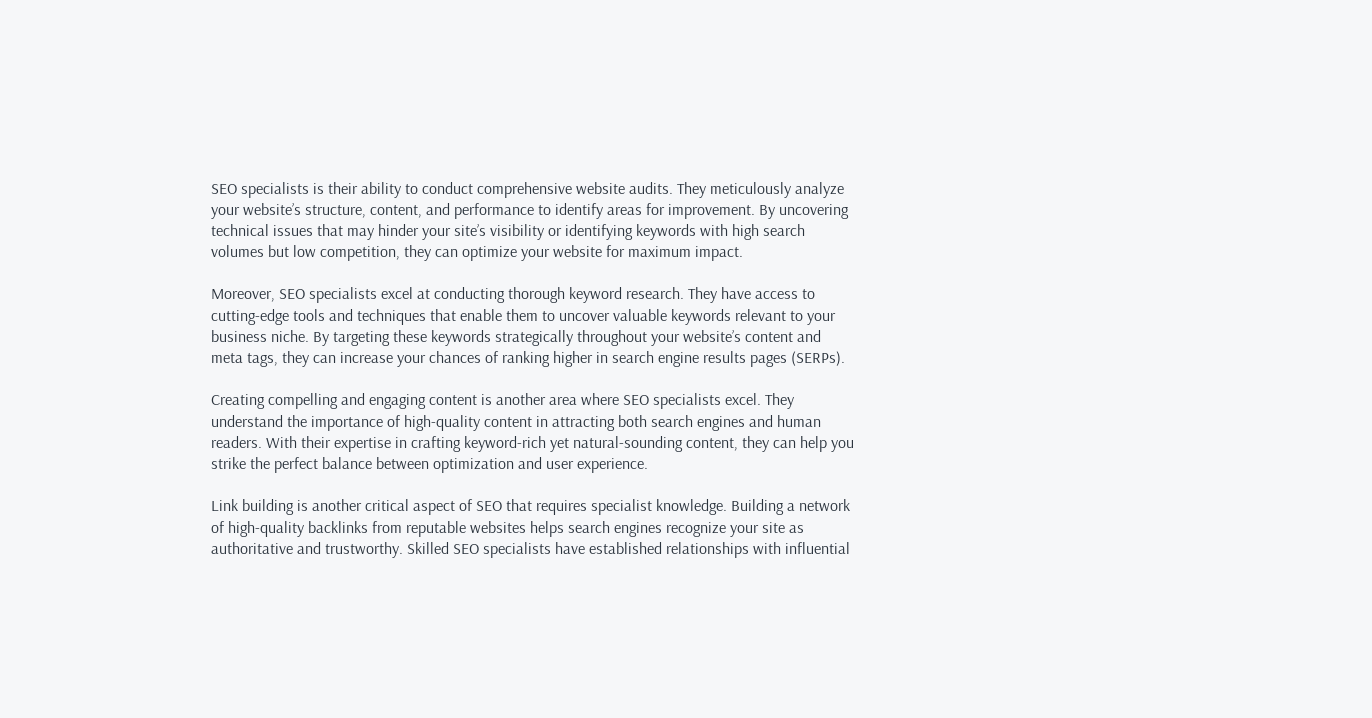SEO specialists is their ability to conduct comprehensive website audits. They meticulously analyze your website’s structure, content, and performance to identify areas for improvement. By uncovering technical issues that may hinder your site’s visibility or identifying keywords with high search volumes but low competition, they can optimize your website for maximum impact.

Moreover, SEO specialists excel at conducting thorough keyword research. They have access to cutting-edge tools and techniques that enable them to uncover valuable keywords relevant to your business niche. By targeting these keywords strategically throughout your website’s content and meta tags, they can increase your chances of ranking higher in search engine results pages (SERPs).

Creating compelling and engaging content is another area where SEO specialists excel. They understand the importance of high-quality content in attracting both search engines and human readers. With their expertise in crafting keyword-rich yet natural-sounding content, they can help you strike the perfect balance between optimization and user experience.

Link building is another critical aspect of SEO that requires specialist knowledge. Building a network of high-quality backlinks from reputable websites helps search engines recognize your site as authoritative and trustworthy. Skilled SEO specialists have established relationships with influential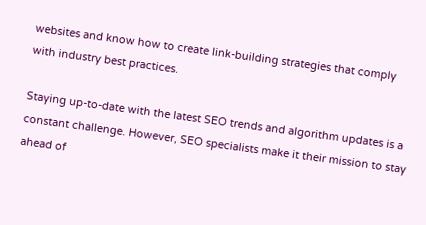websites and know how to create link-building strategies that comply with industry best practices.

Staying up-to-date with the latest SEO trends and algorithm updates is a constant challenge. However, SEO specialists make it their mission to stay ahead of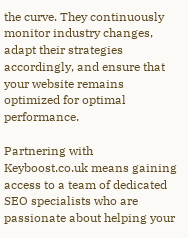the curve. They continuously monitor industry changes, adapt their strategies accordingly, and ensure that your website remains optimized for optimal performance.

Partnering with Keyboost.co.uk means gaining access to a team of dedicated SEO specialists who are passionate about helping your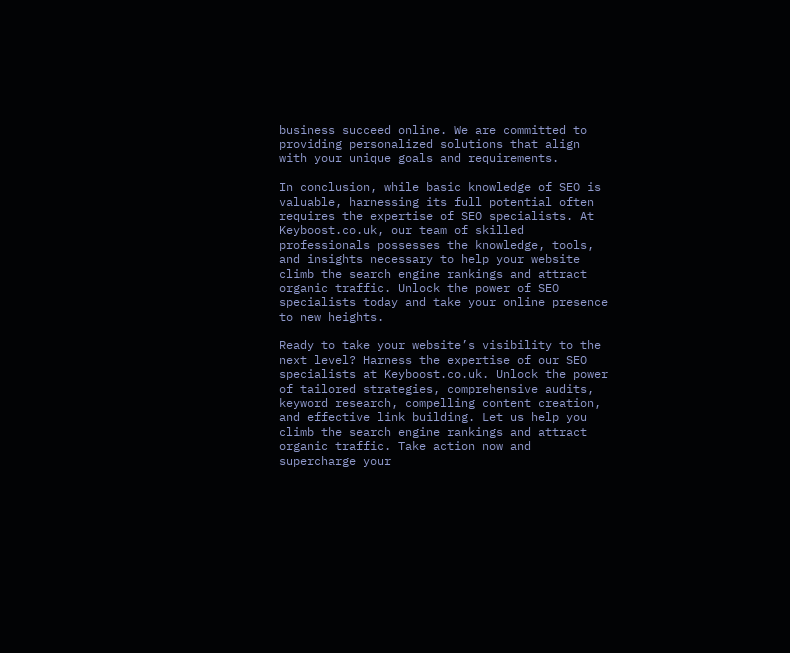business succeed online. We are committed to providing personalized solutions that align with your unique goals and requirements.

In conclusion, while basic knowledge of SEO is valuable, harnessing its full potential often requires the expertise of SEO specialists. At Keyboost.co.uk, our team of skilled professionals possesses the knowledge, tools, and insights necessary to help your website climb the search engine rankings and attract organic traffic. Unlock the power of SEO specialists today and take your online presence to new heights.

Ready to take your website’s visibility to the next level? Harness the expertise of our SEO specialists at Keyboost.co.uk. Unlock the power of tailored strategies, comprehensive audits, keyword research, compelling content creation, and effective link building. Let us help you climb the search engine rankings and attract organic traffic. Take action now and supercharge your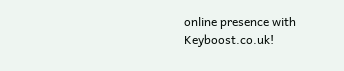online presence with Keyboost.co.uk!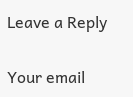Leave a Reply

Your email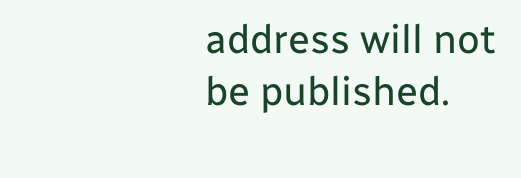address will not be published.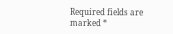Required fields are marked *